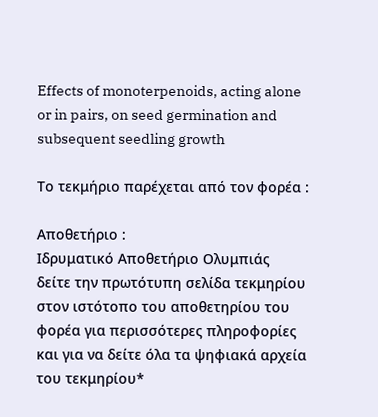Effects of monoterpenoids, acting alone or in pairs, on seed germination and subsequent seedling growth

Το τεκμήριο παρέχεται από τον φορέα :

Αποθετήριο :
Ιδρυματικό Αποθετήριο Ολυμπιάς
δείτε την πρωτότυπη σελίδα τεκμηρίου
στον ιστότοπο του αποθετηρίου του φορέα για περισσότερες πληροφορίες και για να δείτε όλα τα ψηφιακά αρχεία του τεκμηρίου*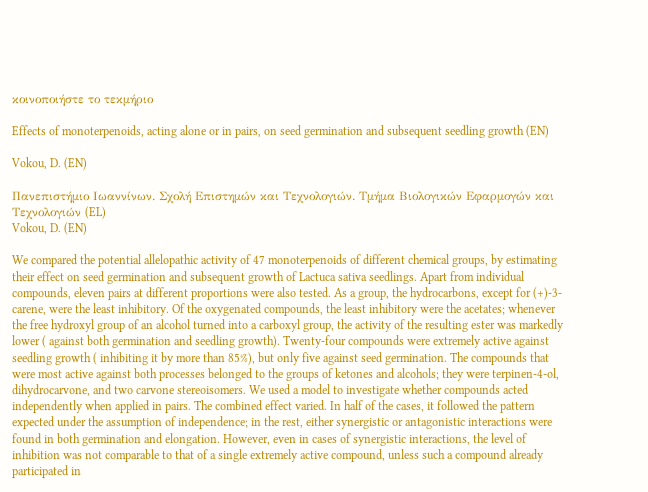κοινοποιήστε το τεκμήριο

Effects of monoterpenoids, acting alone or in pairs, on seed germination and subsequent seedling growth (EN)

Vokou, D. (EN)

Πανεπιστήμιο Ιωαννίνων. Σχολή Επιστημών και Τεχνολογιών. Τμήμα Βιολογικών Εφαρμογών και Τεχνολογιών (EL)
Vokou, D. (EN)

We compared the potential allelopathic activity of 47 monoterpenoids of different chemical groups, by estimating their effect on seed germination and subsequent growth of Lactuca sativa seedlings. Apart from individual compounds, eleven pairs at different proportions were also tested. As a group, the hydrocarbons, except for (+)-3-carene, were the least inhibitory. Of the oxygenated compounds, the least inhibitory were the acetates; whenever the free hydroxyl group of an alcohol turned into a carboxyl group, the activity of the resulting ester was markedly lower ( against both germination and seedling growth). Twenty-four compounds were extremely active against seedling growth ( inhibiting it by more than 85%), but only five against seed germination. The compounds that were most active against both processes belonged to the groups of ketones and alcohols; they were terpinen-4-ol, dihydrocarvone, and two carvone stereoisomers. We used a model to investigate whether compounds acted independently when applied in pairs. The combined effect varied. In half of the cases, it followed the pattern expected under the assumption of independence; in the rest, either synergistic or antagonistic interactions were found in both germination and elongation. However, even in cases of synergistic interactions, the level of inhibition was not comparable to that of a single extremely active compound, unless such a compound already participated in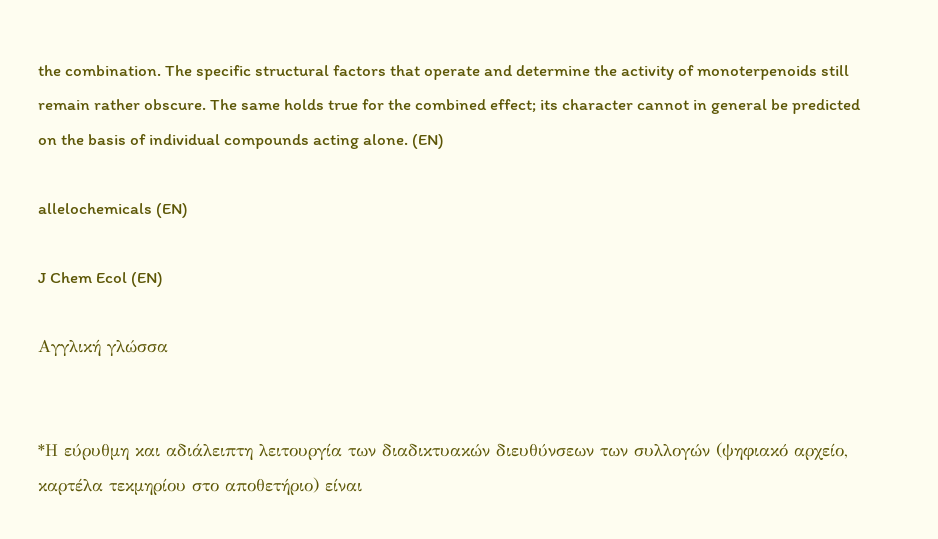the combination. The specific structural factors that operate and determine the activity of monoterpenoids still remain rather obscure. The same holds true for the combined effect; its character cannot in general be predicted on the basis of individual compounds acting alone. (EN)

allelochemicals (EN)

J Chem Ecol (EN)

Αγγλική γλώσσα


*Η εύρυθμη και αδιάλειπτη λειτουργία των διαδικτυακών διευθύνσεων των συλλογών (ψηφιακό αρχείο, καρτέλα τεκμηρίου στο αποθετήριο) είναι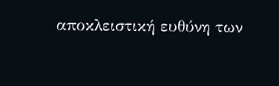αποκλειστική ευθύνη των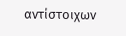αντίστοιχων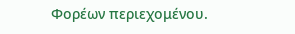Φορέων περιεχομένου.